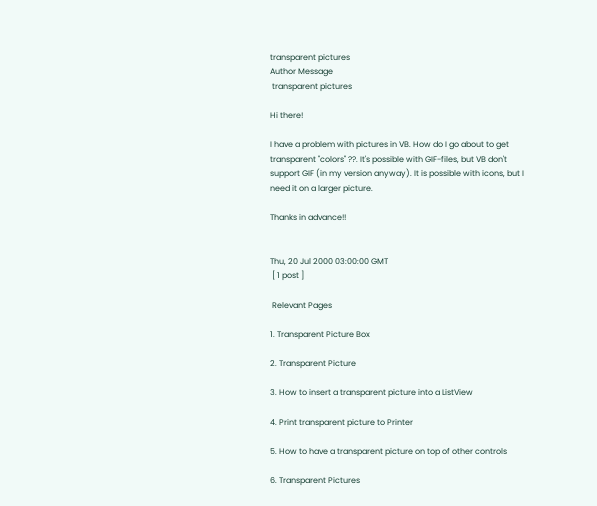transparent pictures
Author Message
 transparent pictures

Hi there!

I have a problem with pictures in VB. How do I go about to get
transparent "colors" ??. It's possible with GIF-files, but VB don't
support GIF (in my version anyway). It is possible with icons, but I
need it on a larger picture.

Thanks in advance!!


Thu, 20 Jul 2000 03:00:00 GMT
 [ 1 post ]

 Relevant Pages

1. Transparent Picture Box

2. Transparent Picture

3. How to insert a transparent picture into a ListView

4. Print transparent picture to Printer

5. How to have a transparent picture on top of other controls

6. Transparent Pictures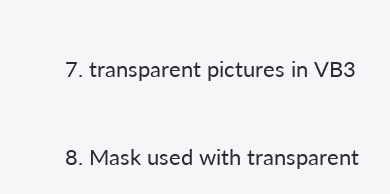7. transparent pictures in VB3

8. Mask used with transparent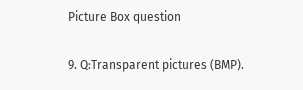Picture Box question

9. Q:Transparent pictures (BMP).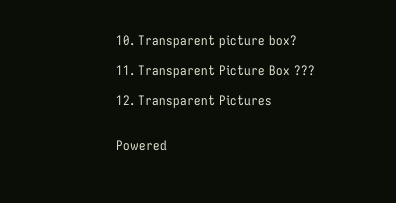10. Transparent picture box?

11. Transparent Picture Box ???

12. Transparent Pictures


Powered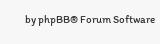by phpBB® Forum Software